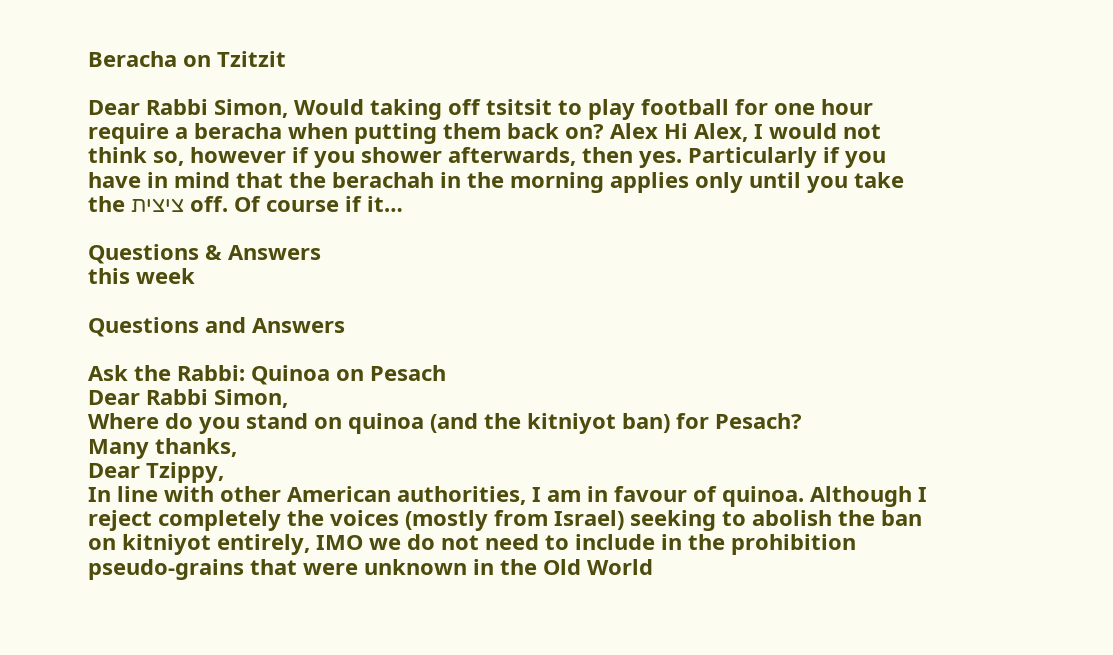Beracha on Tzitzit

Dear Rabbi Simon, Would taking off tsitsit to play football for one hour require a beracha when putting them back on? Alex Hi Alex, I would not think so, however if you shower afterwards, then yes. Particularly if you have in mind that the berachah in the morning applies only until you take the ציצית off. Of course if it…

Questions & Answers
this week

Questions and Answers

Ask the Rabbi: Quinoa on Pesach
Dear Rabbi Simon,
Where do you stand on quinoa (and the kitniyot ban) for Pesach?
Many thanks,
Dear Tzippy,
In line with other American authorities, I am in favour of quinoa. Although I reject completely the voices (mostly from Israel) seeking to abolish the ban on kitniyot entirely, IMO we do not need to include in the prohibition pseudo-grains that were unknown in the Old World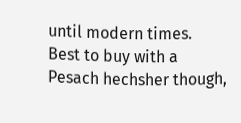until modern times. Best to buy with a Pesach hechsher though,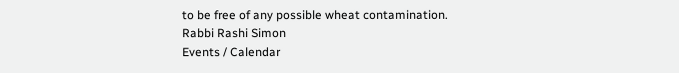to be free of any possible wheat contamination.
Rabbi Rashi Simon
Events / Calendar